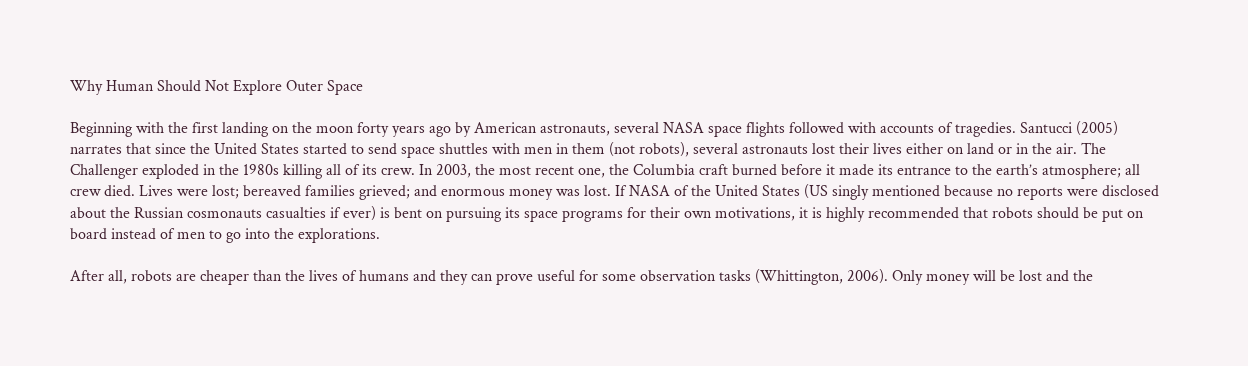Why Human Should Not Explore Outer Space

Beginning with the first landing on the moon forty years ago by American astronauts, several NASA space flights followed with accounts of tragedies. Santucci (2005) narrates that since the United States started to send space shuttles with men in them (not robots), several astronauts lost their lives either on land or in the air. The Challenger exploded in the 1980s killing all of its crew. In 2003, the most recent one, the Columbia craft burned before it made its entrance to the earth’s atmosphere; all crew died. Lives were lost; bereaved families grieved; and enormous money was lost. If NASA of the United States (US singly mentioned because no reports were disclosed about the Russian cosmonauts casualties if ever) is bent on pursuing its space programs for their own motivations, it is highly recommended that robots should be put on board instead of men to go into the explorations.

After all, robots are cheaper than the lives of humans and they can prove useful for some observation tasks (Whittington, 2006). Only money will be lost and the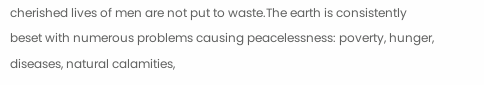cherished lives of men are not put to waste.The earth is consistently beset with numerous problems causing peacelessness: poverty, hunger, diseases, natural calamities,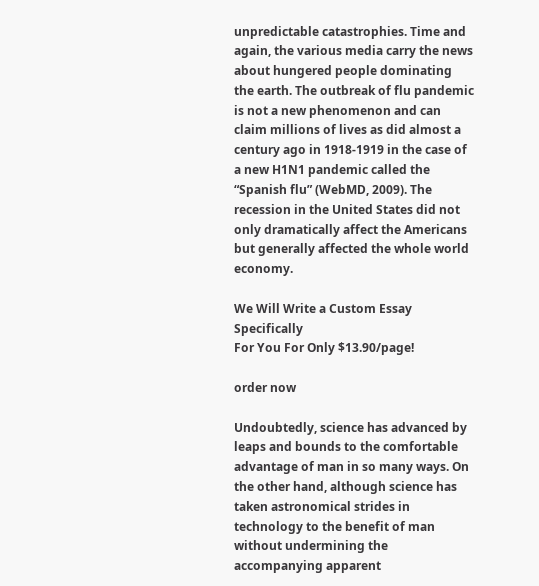unpredictable catastrophies. Time and again, the various media carry the news about hungered people dominating the earth. The outbreak of flu pandemic is not a new phenomenon and can claim millions of lives as did almost a century ago in 1918-1919 in the case of a new H1N1 pandemic called the “Spanish flu” (WebMD, 2009). The recession in the United States did not only dramatically affect the Americans but generally affected the whole world economy.

We Will Write a Custom Essay Specifically
For You For Only $13.90/page!

order now

Undoubtedly, science has advanced by leaps and bounds to the comfortable advantage of man in so many ways. On the other hand, although science has taken astronomical strides in technology to the benefit of man without undermining the accompanying apparent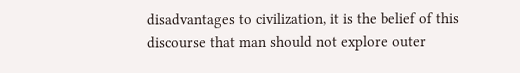disadvantages to civilization, it is the belief of this discourse that man should not explore outer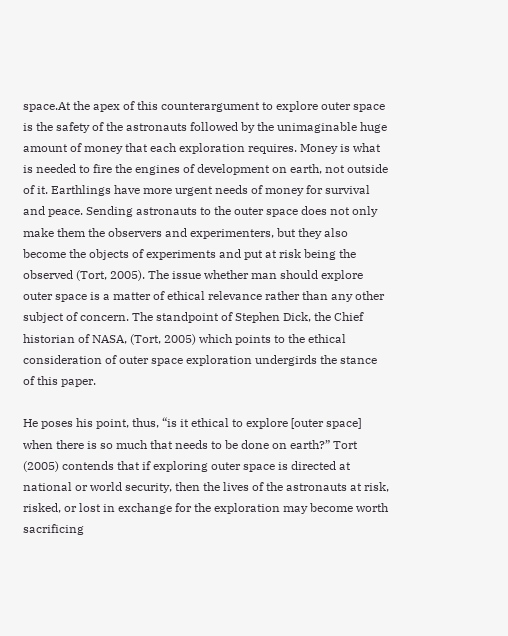space.At the apex of this counterargument to explore outer space is the safety of the astronauts followed by the unimaginable huge amount of money that each exploration requires. Money is what is needed to fire the engines of development on earth, not outside of it. Earthlings have more urgent needs of money for survival and peace. Sending astronauts to the outer space does not only make them the observers and experimenters, but they also become the objects of experiments and put at risk being the observed (Tort, 2005). The issue whether man should explore outer space is a matter of ethical relevance rather than any other subject of concern. The standpoint of Stephen Dick, the Chief historian of NASA, (Tort, 2005) which points to the ethical consideration of outer space exploration undergirds the stance of this paper.

He poses his point, thus, “is it ethical to explore [outer space] when there is so much that needs to be done on earth?” Tort (2005) contends that if exploring outer space is directed at national or world security, then the lives of the astronauts at risk, risked, or lost in exchange for the exploration may become worth sacrificing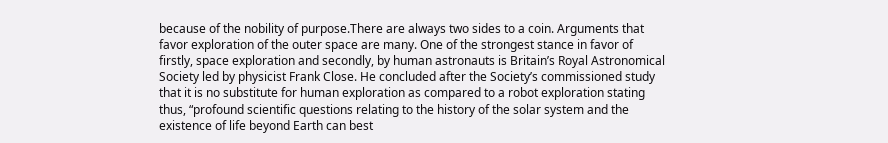because of the nobility of purpose.There are always two sides to a coin. Arguments that favor exploration of the outer space are many. One of the strongest stance in favor of firstly, space exploration and secondly, by human astronauts is Britain’s Royal Astronomical Society led by physicist Frank Close. He concluded after the Society’s commissioned study that it is no substitute for human exploration as compared to a robot exploration stating thus, “profound scientific questions relating to the history of the solar system and the existence of life beyond Earth can best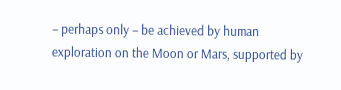– perhaps only – be achieved by human exploration on the Moon or Mars, supported by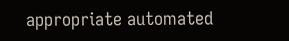appropriate automated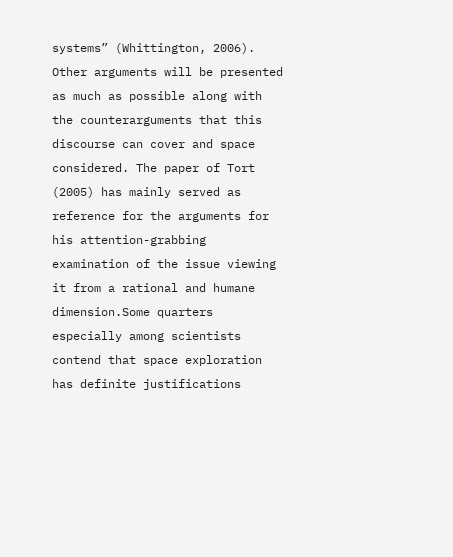systems” (Whittington, 2006). Other arguments will be presented as much as possible along with the counterarguments that this discourse can cover and space considered. The paper of Tort (2005) has mainly served as reference for the arguments for his attention-grabbing examination of the issue viewing it from a rational and humane dimension.Some quarters especially among scientists contend that space exploration has definite justifications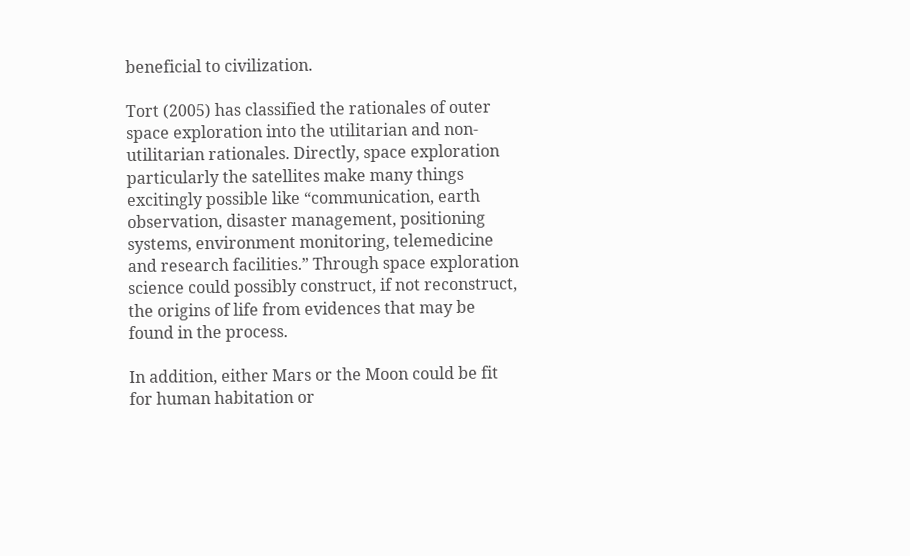beneficial to civilization.

Tort (2005) has classified the rationales of outer space exploration into the utilitarian and non-utilitarian rationales. Directly, space exploration particularly the satellites make many things excitingly possible like “communication, earth observation, disaster management, positioning systems, environment monitoring, telemedicine and research facilities.” Through space exploration science could possibly construct, if not reconstruct, the origins of life from evidences that may be found in the process.

In addition, either Mars or the Moon could be fit for human habitation or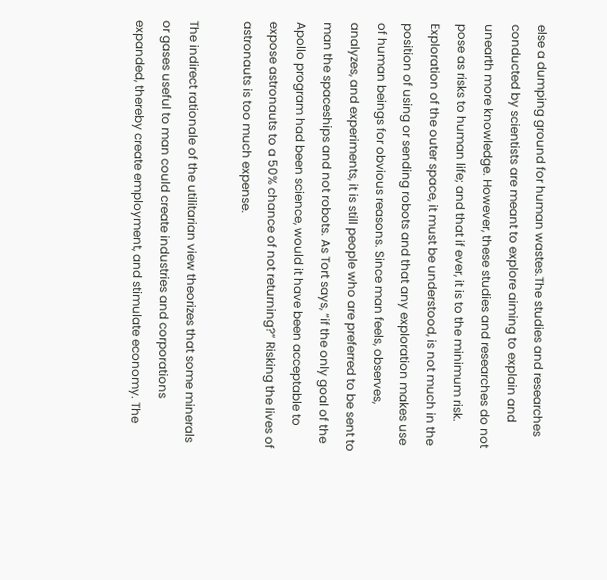else a dumping ground for human wastes.The studies and researches conducted by scientists are meant to explore aiming to explain and unearth more knowledge. However, these studies and researches do not pose as risks to human life; and that if ever, it is to the minimum risk. Exploration of the outer space, it must be understood, is not much in the position of using or sending robots and that any exploration makes use of human beings for obvious reasons. Since man feels, observes, analyzes, and experiments, it is still people who are preferred to be sent to man the spaceships and not robots. As Tort says, “if the only goal of the Apollo program had been science, would it have been acceptable to expose astronauts to a 50% chance of not returning?” Risking the lives of astronauts is too much expense.

The indirect rationale of the utilitarian view theorizes that some minerals or gases useful to man could create industries and corporations expanded, thereby create employment, and stimulate economy. The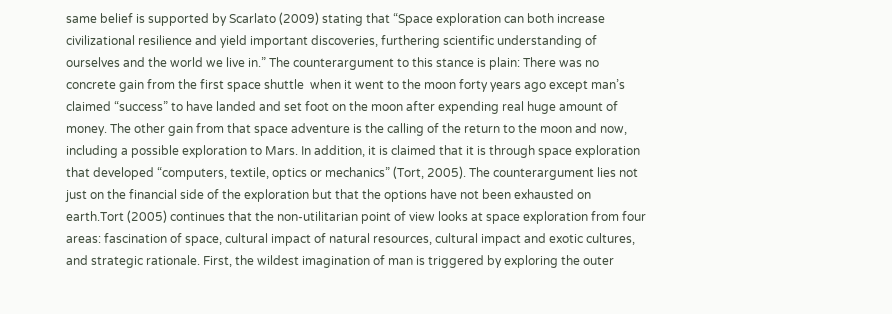same belief is supported by Scarlato (2009) stating that “Space exploration can both increase civilizational resilience and yield important discoveries, furthering scientific understanding of ourselves and the world we live in.” The counterargument to this stance is plain: There was no concrete gain from the first space shuttle  when it went to the moon forty years ago except man’s claimed “success” to have landed and set foot on the moon after expending real huge amount of money. The other gain from that space adventure is the calling of the return to the moon and now, including a possible exploration to Mars. In addition, it is claimed that it is through space exploration that developed “computers, textile, optics or mechanics” (Tort, 2005). The counterargument lies not just on the financial side of the exploration but that the options have not been exhausted on earth.Tort (2005) continues that the non-utilitarian point of view looks at space exploration from four areas: fascination of space, cultural impact of natural resources, cultural impact and exotic cultures, and strategic rationale. First, the wildest imagination of man is triggered by exploring the outer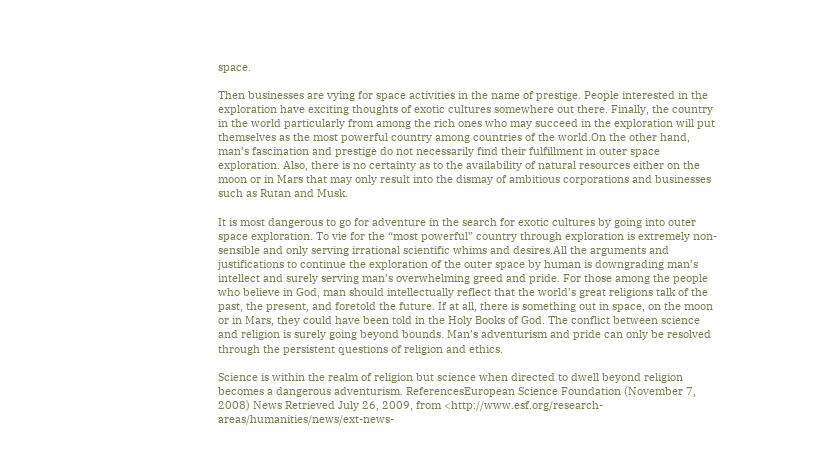space.

Then businesses are vying for space activities in the name of prestige. People interested in the exploration have exciting thoughts of exotic cultures somewhere out there. Finally, the country in the world particularly from among the rich ones who may succeed in the exploration will put themselves as the most powerful country among countries of the world.On the other hand, man’s fascination and prestige do not necessarily find their fulfillment in outer space exploration. Also, there is no certainty as to the availability of natural resources either on the moon or in Mars that may only result into the dismay of ambitious corporations and businesses such as Rutan and Musk.

It is most dangerous to go for adventure in the search for exotic cultures by going into outer space exploration. To vie for the “most powerful” country through exploration is extremely non-sensible and only serving irrational scientific whims and desires.All the arguments and justifications to continue the exploration of the outer space by human is downgrading man’s intellect and surely serving man’s overwhelming greed and pride. For those among the people who believe in God, man should intellectually reflect that the world’s great religions talk of the past, the present, and foretold the future. If at all, there is something out in space, on the moon or in Mars, they could have been told in the Holy Books of God. The conflict between science and religion is surely going beyond bounds. Man’s adventurism and pride can only be resolved through the persistent questions of religion and ethics.

Science is within the realm of religion but science when directed to dwell beyond religion becomes a dangerous adventurism. ReferencesEuropean Science Foundation (November 7, 2008) News Retrieved July 26, 2009, from <http://www.esf.org/research-areas/humanities/news/ext-news-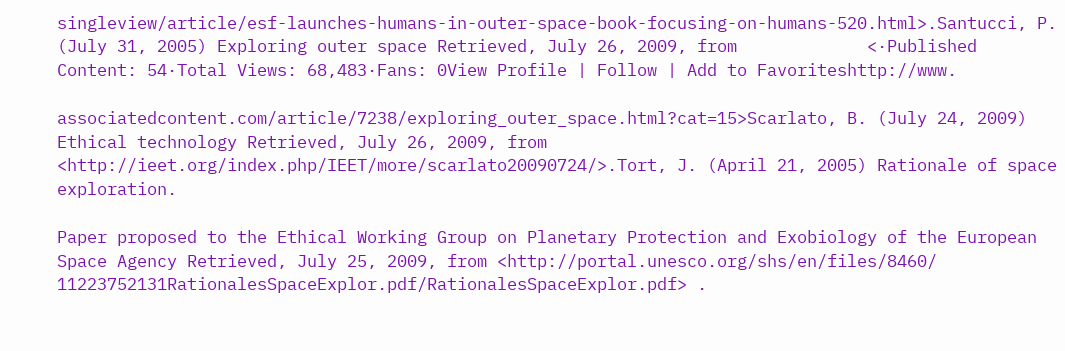singleview/article/esf-launches-humans-in-outer-space-book-focusing-on-humans-520.html>.Santucci, P. (July 31, 2005) Exploring outer space Retrieved, July 26, 2009, from             <·Published Content: 54·Total Views: 68,483·Fans: 0View Profile | Follow | Add to Favoriteshttp://www.

associatedcontent.com/article/7238/exploring_outer_space.html?cat=15>Scarlato, B. (July 24, 2009) Ethical technology Retrieved, July 26, 2009, from <http://ieet.org/index.php/IEET/more/scarlato20090724/>.Tort, J. (April 21, 2005) Rationale of space exploration.

Paper proposed to the Ethical Working Group on Planetary Protection and Exobiology of the European Space Agency Retrieved, July 25, 2009, from <http://portal.unesco.org/shs/en/files/8460/ 11223752131RationalesSpaceExplor.pdf/RationalesSpaceExplor.pdf> .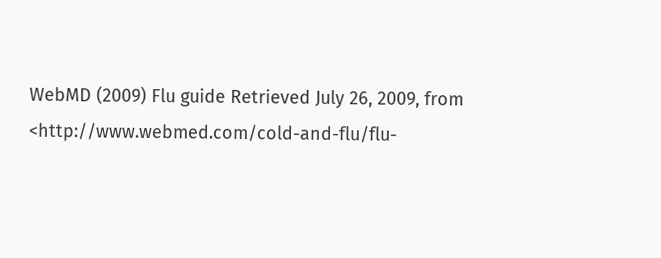WebMD (2009) Flu guide Retrieved July 26, 2009, from <http://www.webmed.com/cold-and-flu/flu-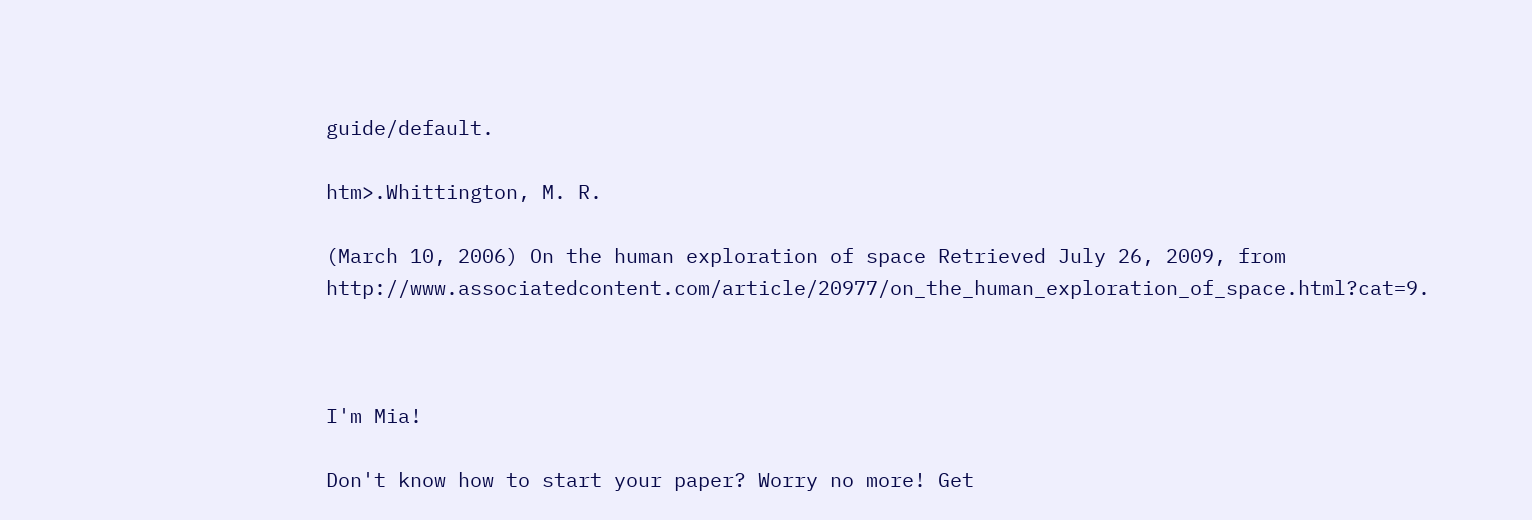guide/default.

htm>.Whittington, M. R.

(March 10, 2006) On the human exploration of space Retrieved July 26, 2009, from http://www.associatedcontent.com/article/20977/on_the_human_exploration_of_space.html?cat=9.



I'm Mia!

Don't know how to start your paper? Worry no more! Get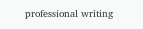professional writing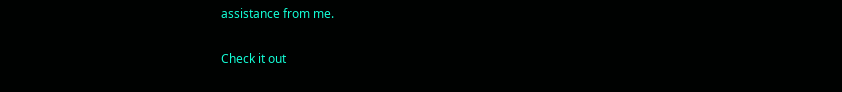assistance from me.

Check it out